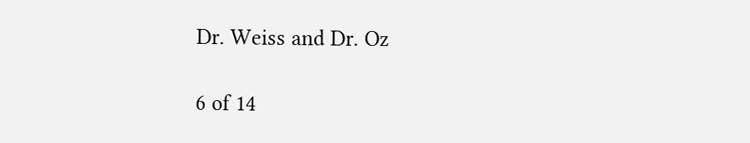Dr. Weiss and Dr. Oz

6 of 14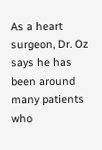As a heart surgeon, Dr. Oz says he has been around many patients who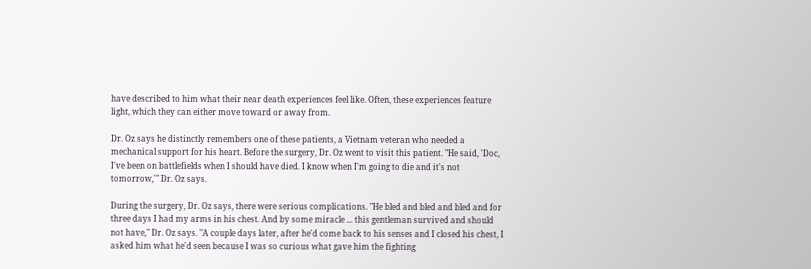have described to him what their near death experiences feel like. Often, these experiences feature light, which they can either move toward or away from.

Dr. Oz says he distinctly remembers one of these patients, a Vietnam veteran who needed a mechanical support for his heart. Before the surgery, Dr. Oz went to visit this patient. "He said, 'Doc, I've been on battlefields when I should have died. I know when I'm going to die and it's not tomorrow,'" Dr. Oz says.

During the surgery, Dr. Oz says, there were serious complications. "He bled and bled and bled and for three days I had my arms in his chest. And by some miracle ... this gentleman survived and should not have," Dr. Oz says. "A couple days later, after he'd come back to his senses and I closed his chest, I asked him what he'd seen because I was so curious what gave him the fighting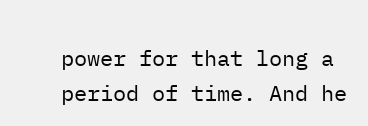power for that long a period of time. And he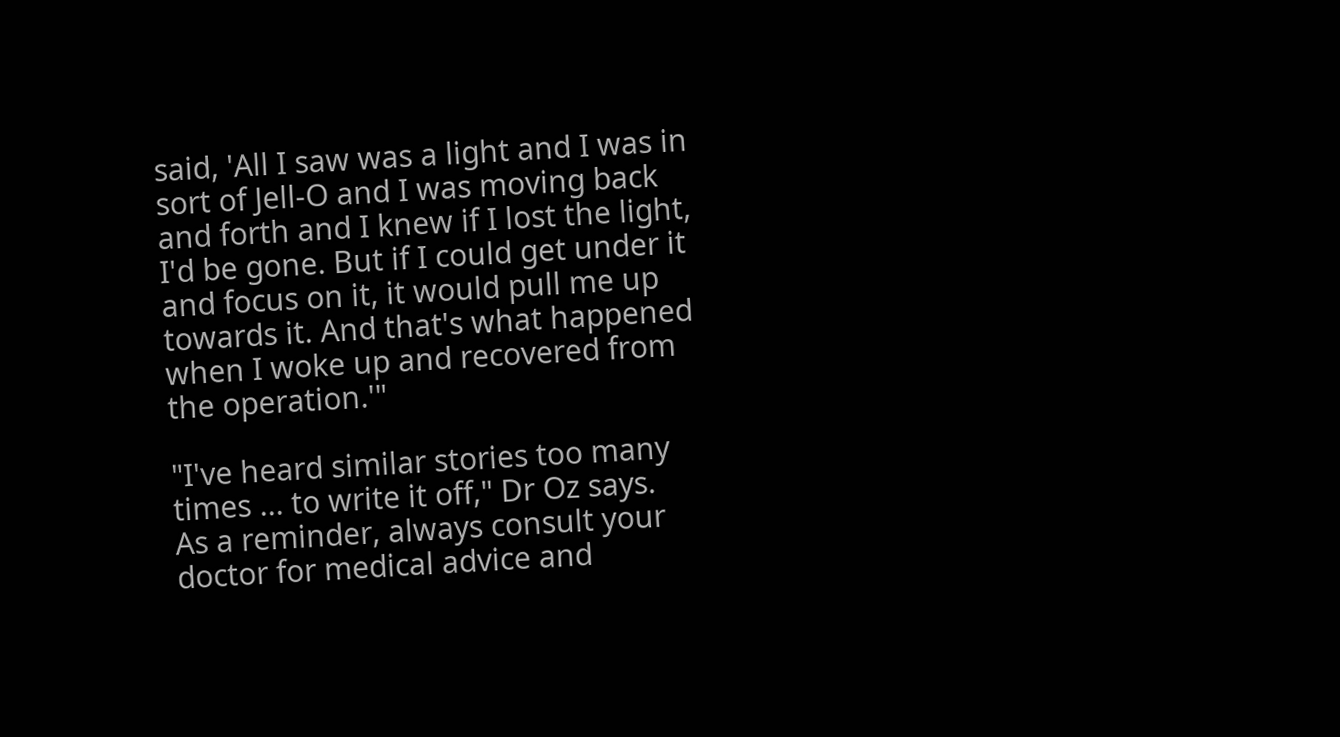said, 'All I saw was a light and I was in sort of Jell-O and I was moving back and forth and I knew if I lost the light, I'd be gone. But if I could get under it and focus on it, it would pull me up towards it. And that's what happened when I woke up and recovered from the operation.'"

"I've heard similar stories too many times ... to write it off," Dr Oz says.
As a reminder, always consult your doctor for medical advice and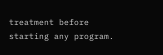treatment before starting any program.